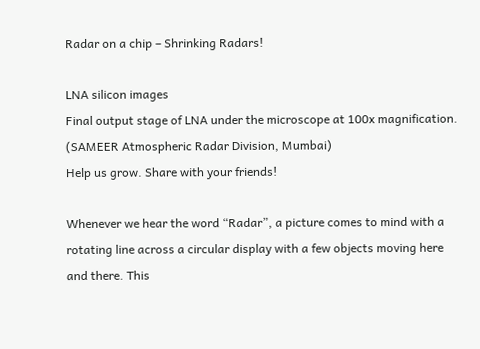Radar on a chip – Shrinking Radars!

LNA silicon images
Final output stage of LNA under the microscope at 100x magnification. (SAMEER Atmospheric Radar Division, Mumbai)
Help us grow. Share with your friends!

Whenever we hear the word “Radar”, a picture comes to mind with a rotating line across a circular display with a few objects moving here and there. This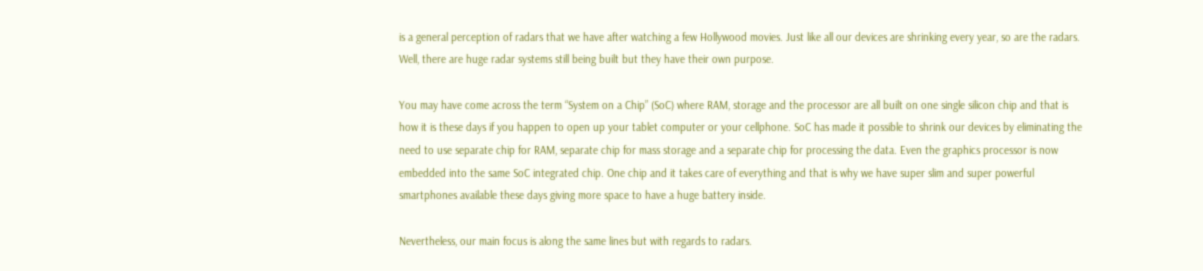is a general perception of radars that we have after watching a few Hollywood movies. Just like all our devices are shrinking every year, so are the radars. Well, there are huge radar systems still being built but they have their own purpose.

You may have come across the term “System on a Chip” (SoC) where RAM, storage and the processor are all built on one single silicon chip and that is how it is these days if you happen to open up your tablet computer or your cellphone. SoC has made it possible to shrink our devices by eliminating the need to use separate chip for RAM, separate chip for mass storage and a separate chip for processing the data. Even the graphics processor is now embedded into the same SoC integrated chip. One chip and it takes care of everything and that is why we have super slim and super powerful smartphones available these days giving more space to have a huge battery inside.

Nevertheless, our main focus is along the same lines but with regards to radars.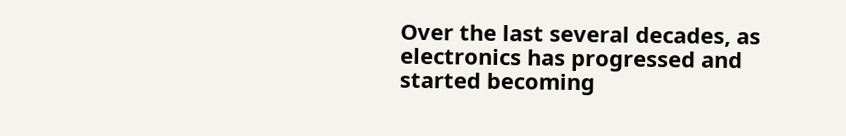Over the last several decades, as electronics has progressed and started becoming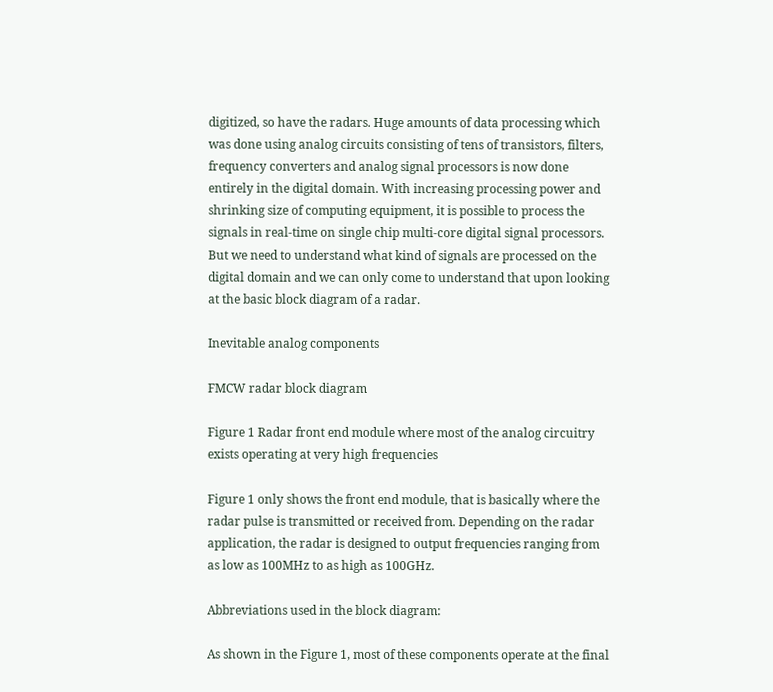digitized, so have the radars. Huge amounts of data processing which was done using analog circuits consisting of tens of transistors, filters, frequency converters and analog signal processors is now done entirely in the digital domain. With increasing processing power and shrinking size of computing equipment, it is possible to process the signals in real-time on single chip multi-core digital signal processors. But we need to understand what kind of signals are processed on the digital domain and we can only come to understand that upon looking at the basic block diagram of a radar.

Inevitable analog components

FMCW radar block diagram

Figure 1 Radar front end module where most of the analog circuitry exists operating at very high frequencies

Figure 1 only shows the front end module, that is basically where the radar pulse is transmitted or received from. Depending on the radar application, the radar is designed to output frequencies ranging from as low as 100MHz to as high as 100GHz.

Abbreviations used in the block diagram:

As shown in the Figure 1, most of these components operate at the final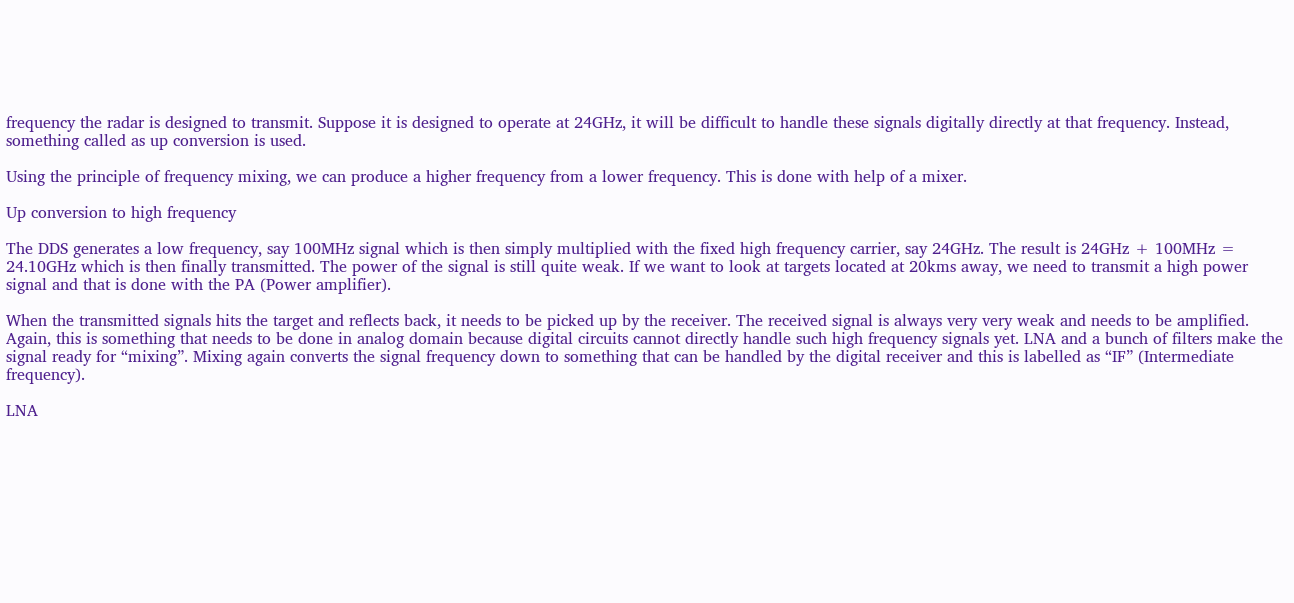frequency the radar is designed to transmit. Suppose it is designed to operate at 24GHz, it will be difficult to handle these signals digitally directly at that frequency. Instead, something called as up conversion is used.

Using the principle of frequency mixing, we can produce a higher frequency from a lower frequency. This is done with help of a mixer.

Up conversion to high frequency

The DDS generates a low frequency, say 100MHz signal which is then simply multiplied with the fixed high frequency carrier, say 24GHz. The result is 24GHz + 100MHz = 24.10GHz which is then finally transmitted. The power of the signal is still quite weak. If we want to look at targets located at 20kms away, we need to transmit a high power signal and that is done with the PA (Power amplifier).

When the transmitted signals hits the target and reflects back, it needs to be picked up by the receiver. The received signal is always very very weak and needs to be amplified. Again, this is something that needs to be done in analog domain because digital circuits cannot directly handle such high frequency signals yet. LNA and a bunch of filters make the signal ready for “mixing”. Mixing again converts the signal frequency down to something that can be handled by the digital receiver and this is labelled as “IF” (Intermediate frequency).

LNA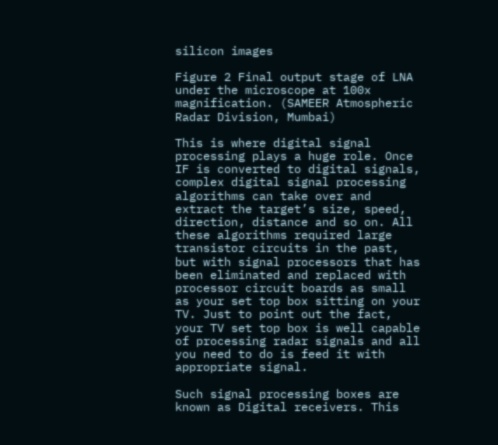silicon images

Figure 2 Final output stage of LNA under the microscope at 100x magnification. (SAMEER Atmospheric Radar Division, Mumbai)

This is where digital signal processing plays a huge role. Once IF is converted to digital signals, complex digital signal processing algorithms can take over and extract the target’s size, speed, direction, distance and so on. All these algorithms required large transistor circuits in the past, but with signal processors that has been eliminated and replaced with processor circuit boards as small as your set top box sitting on your TV. Just to point out the fact, your TV set top box is well capable of processing radar signals and all you need to do is feed it with appropriate signal.

Such signal processing boxes are known as Digital receivers. This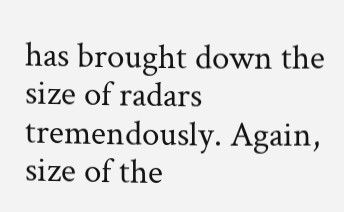has brought down the size of radars tremendously. Again, size of the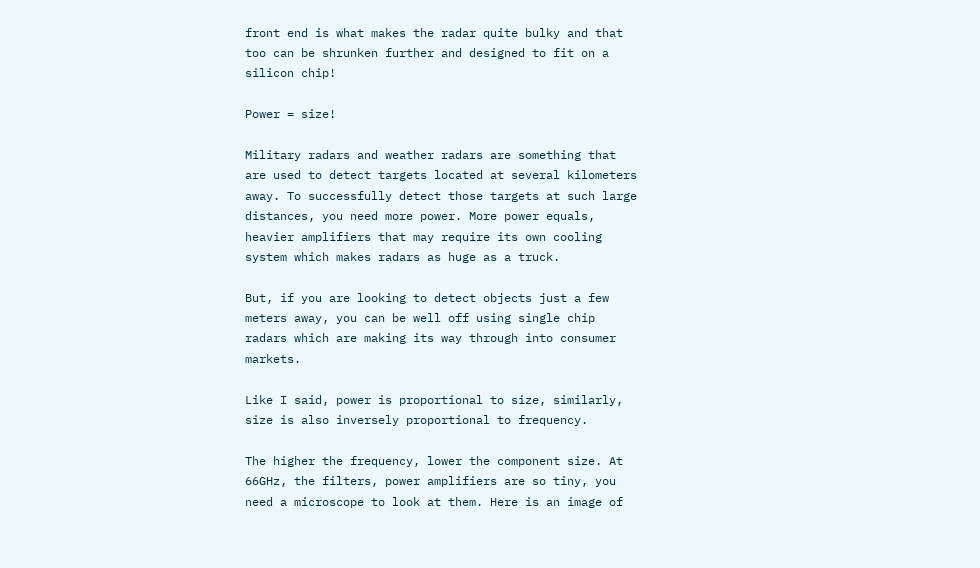front end is what makes the radar quite bulky and that too can be shrunken further and designed to fit on a silicon chip!

Power = size!

Military radars and weather radars are something that are used to detect targets located at several kilometers away. To successfully detect those targets at such large distances, you need more power. More power equals, heavier amplifiers that may require its own cooling system which makes radars as huge as a truck.

But, if you are looking to detect objects just a few meters away, you can be well off using single chip radars which are making its way through into consumer markets.

Like I said, power is proportional to size, similarly, size is also inversely proportional to frequency.

The higher the frequency, lower the component size. At 66GHz, the filters, power amplifiers are so tiny, you need a microscope to look at them. Here is an image of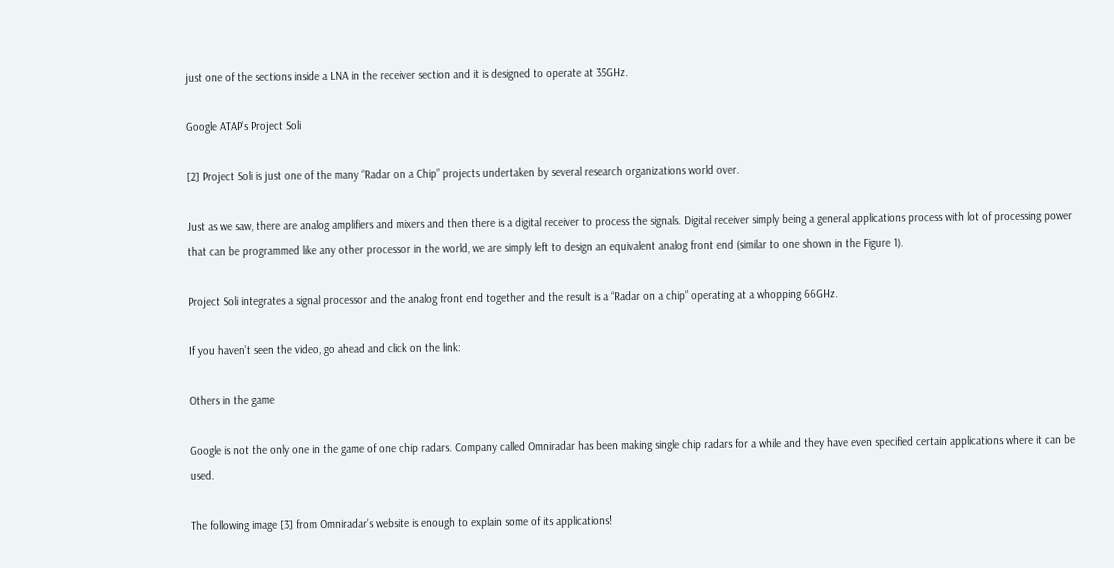just one of the sections inside a LNA in the receiver section and it is designed to operate at 35GHz.

Google ATAP’s Project Soli

[2] Project Soli is just one of the many “Radar on a Chip” projects undertaken by several research organizations world over.

Just as we saw, there are analog amplifiers and mixers and then there is a digital receiver to process the signals. Digital receiver simply being a general applications process with lot of processing power that can be programmed like any other processor in the world, we are simply left to design an equivalent analog front end (similar to one shown in the Figure 1).

Project Soli integrates a signal processor and the analog front end together and the result is a “Radar on a chip” operating at a whopping 66GHz.

If you haven’t seen the video, go ahead and click on the link:

Others in the game

Google is not the only one in the game of one chip radars. Company called Omniradar has been making single chip radars for a while and they have even specified certain applications where it can be used.

The following image [3] from Omniradar’s website is enough to explain some of its applications!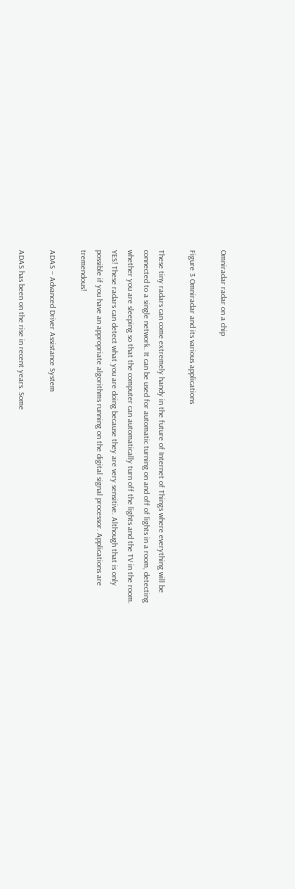Omniradar radar on a chip

Figure 3 Omniradar and its various applications

These tiny radars can come extremely handy in the future of Internet of Things where everything will be connected to a single network. It can be used for automatic turning on and off of lights in a room, detecting whether you are sleeping so that the computer can automatically turn off the lights and the TV in the room. YES! These radars can detect what you are doing because they are very sensitive. Although that is only possible if you have an appropriate algorithms running on the digital signal processor. Applications are tremendous!

ADAS – Advanced Driver Assistance System

ADAS has been on the rise in recent years. Some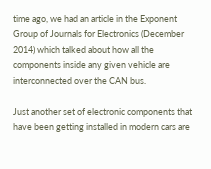time ago, we had an article in the Exponent Group of Journals for Electronics (December 2014) which talked about how all the components inside any given vehicle are interconnected over the CAN bus.

Just another set of electronic components that have been getting installed in modern cars are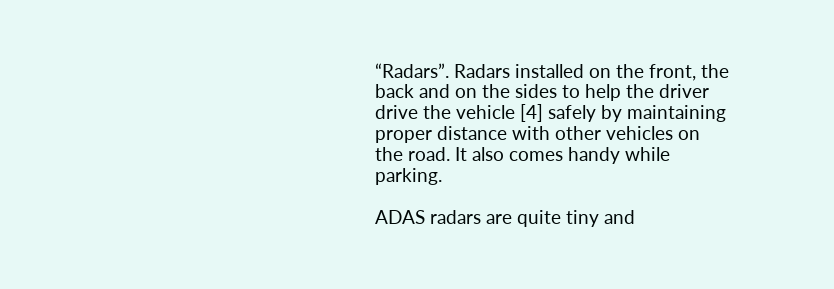“Radars”. Radars installed on the front, the back and on the sides to help the driver drive the vehicle [4] safely by maintaining proper distance with other vehicles on the road. It also comes handy while parking.

ADAS radars are quite tiny and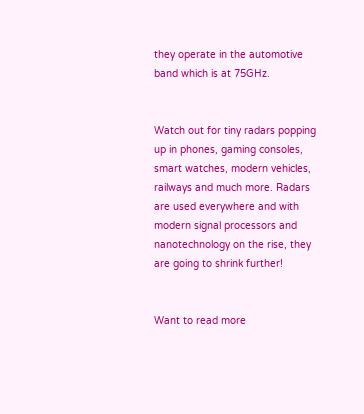they operate in the automotive band which is at 75GHz.


Watch out for tiny radars popping up in phones, gaming consoles, smart watches, modern vehicles, railways and much more. Radars are used everywhere and with modern signal processors and nanotechnology on the rise, they are going to shrink further!


Want to read more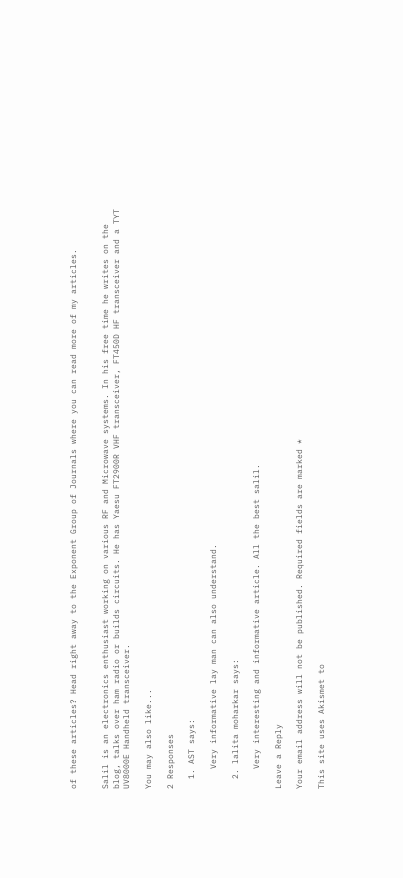of these articles? Head right away to the Exponent Group of Journals where you can read more of my articles.


Salil is an electronics enthusiast working on various RF and Microwave systems. In his free time he writes on the blog, talks over ham radio or builds circuits. He has Yaesu FT2900R VHF transceiver, FT450D HF transceiver and a TYT UV8000E Handheld transceiver.

You may also like...

2 Responses

  1. AST says:

    Very informative lay man can also understand.

  2. lalita moharkar says:

    Very interesting and informative article. All the best salil.

Leave a Reply

Your email address will not be published. Required fields are marked *

This site uses Akismet to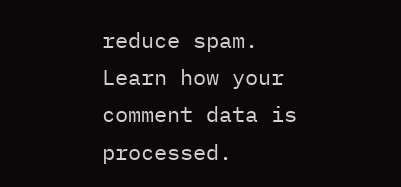reduce spam. Learn how your comment data is processed.